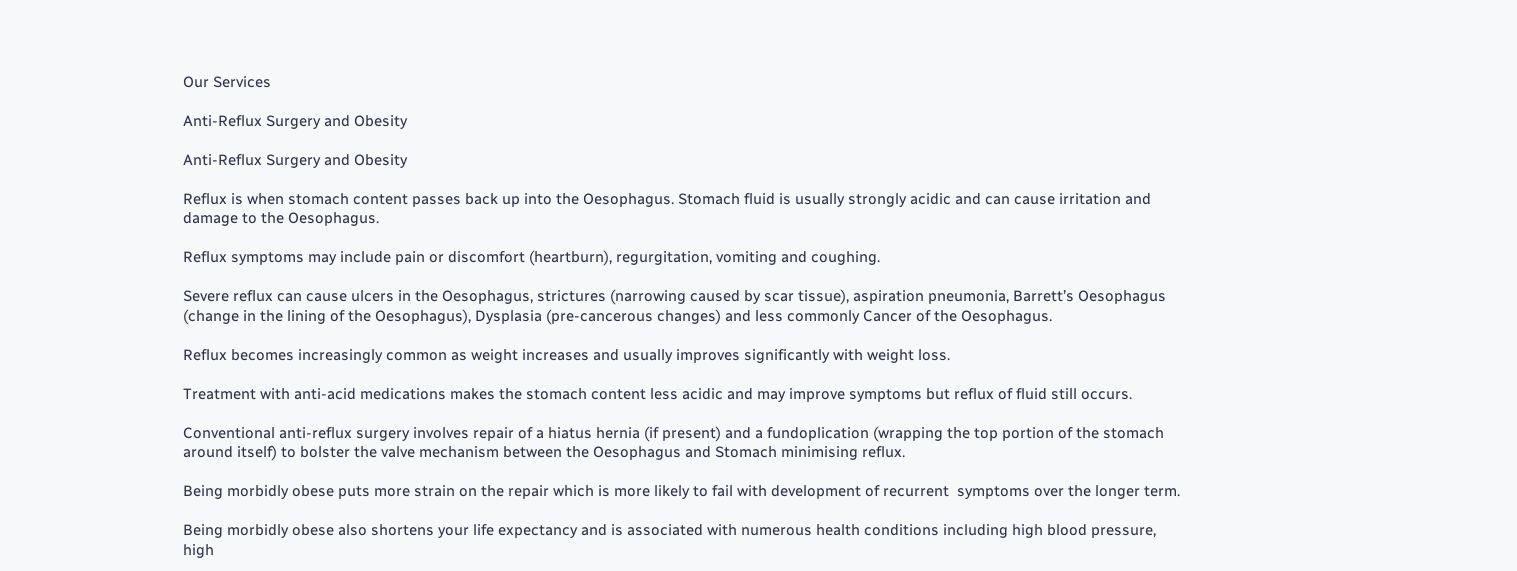Our Services

Anti-Reflux Surgery and Obesity

Anti-Reflux Surgery and Obesity

Reflux is when stomach content passes back up into the Oesophagus. Stomach fluid is usually strongly acidic and can cause irritation and damage to the Oesophagus.

Reflux symptoms may include pain or discomfort (heartburn), regurgitation, vomiting and coughing.

Severe reflux can cause ulcers in the Oesophagus, strictures (narrowing caused by scar tissue), aspiration pneumonia, Barrett’s Oesophagus (change in the lining of the Oesophagus), Dysplasia (pre-cancerous changes) and less commonly Cancer of the Oesophagus.

Reflux becomes increasingly common as weight increases and usually improves significantly with weight loss.

Treatment with anti-acid medications makes the stomach content less acidic and may improve symptoms but reflux of fluid still occurs.

Conventional anti-reflux surgery involves repair of a hiatus hernia (if present) and a fundoplication (wrapping the top portion of the stomach around itself) to bolster the valve mechanism between the Oesophagus and Stomach minimising reflux.

Being morbidly obese puts more strain on the repair which is more likely to fail with development of recurrent  symptoms over the longer term.

Being morbidly obese also shortens your life expectancy and is associated with numerous health conditions including high blood pressure, high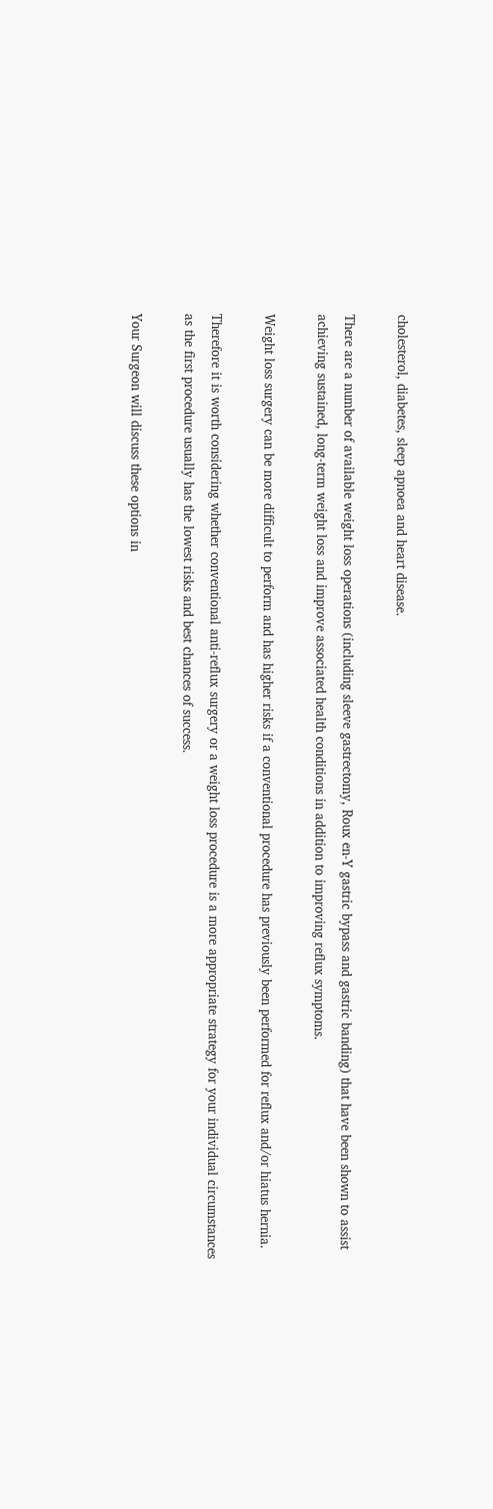cholesterol, diabetes, sleep apnoea and heart disease.

There are a number of available weight loss operations (including sleeve gastrectomy, Roux en-Y gastric bypass and gastric banding) that have been shown to assist achieving sustained, long-term weight loss and improve associated health conditions in addition to improving reflux symptoms.

Weight loss surgery can be more difficult to perform and has higher risks if a conventional procedure has previously been performed for reflux and/or hiatus hernia.

Therefore it is worth considering whether conventional anti-reflux surgery or a weight loss procedure is a more appropriate strategy for your individual circumstances as the first procedure usually has the lowest risks and best chances of success.

Your Surgeon will discuss these options in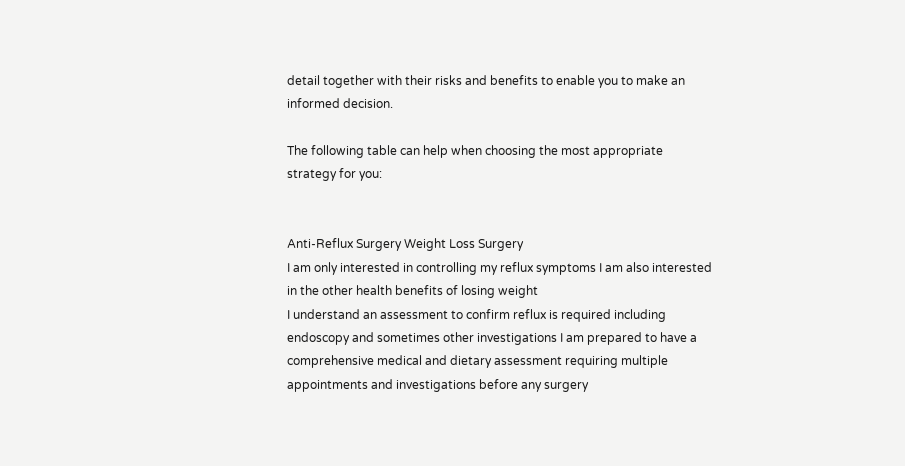detail together with their risks and benefits to enable you to make an informed decision.

The following table can help when choosing the most appropriate strategy for you:


Anti-Reflux Surgery Weight Loss Surgery
I am only interested in controlling my reflux symptoms I am also interested in the other health benefits of losing weight
I understand an assessment to confirm reflux is required including endoscopy and sometimes other investigations I am prepared to have a comprehensive medical and dietary assessment requiring multiple appointments and investigations before any surgery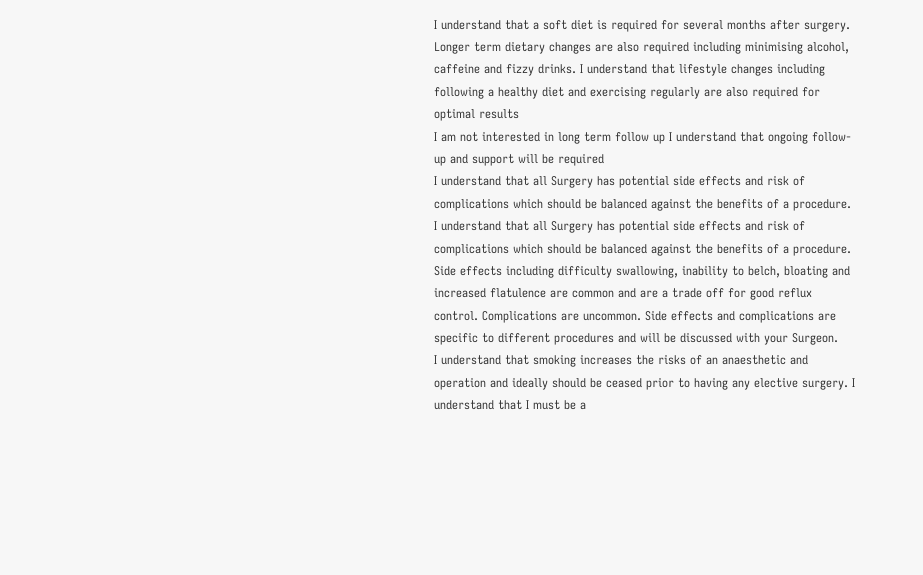I understand that a soft diet is required for several months after surgery. Longer term dietary changes are also required including minimising alcohol, caffeine and fizzy drinks. I understand that lifestyle changes including following a healthy diet and exercising regularly are also required for optimal results
I am not interested in long term follow up I understand that ongoing follow-up and support will be required
I understand that all Surgery has potential side effects and risk of complications which should be balanced against the benefits of a procedure. I understand that all Surgery has potential side effects and risk of complications which should be balanced against the benefits of a procedure.
Side effects including difficulty swallowing, inability to belch, bloating and increased flatulence are common and are a trade off for good reflux control. Complications are uncommon. Side effects and complications are specific to different procedures and will be discussed with your Surgeon.
I understand that smoking increases the risks of an anaesthetic and operation and ideally should be ceased prior to having any elective surgery. I understand that I must be a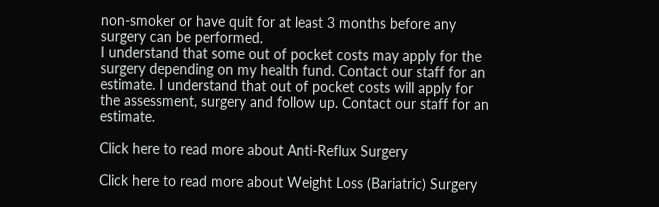non-smoker or have quit for at least 3 months before any surgery can be performed.
I understand that some out of pocket costs may apply for the surgery depending on my health fund. Contact our staff for an estimate. I understand that out of pocket costs will apply for the assessment, surgery and follow up. Contact our staff for an estimate.

Click here to read more about Anti-Reflux Surgery

Click here to read more about Weight Loss (Bariatric) Surgery